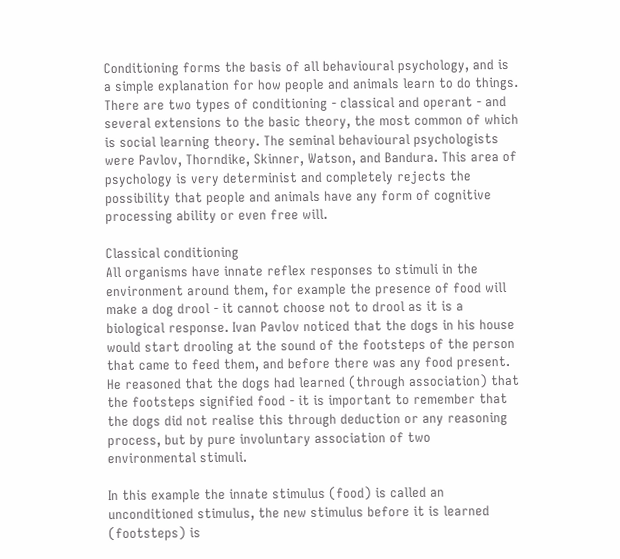Conditioning forms the basis of all behavioural psychology, and is a simple explanation for how people and animals learn to do things. There are two types of conditioning - classical and operant - and several extensions to the basic theory, the most common of which is social learning theory. The seminal behavioural psychologists were Pavlov, Thorndike, Skinner, Watson, and Bandura. This area of psychology is very determinist and completely rejects the possibility that people and animals have any form of cognitive processing ability or even free will.

Classical conditioning
All organisms have innate reflex responses to stimuli in the environment around them, for example the presence of food will make a dog drool - it cannot choose not to drool as it is a biological response. Ivan Pavlov noticed that the dogs in his house would start drooling at the sound of the footsteps of the person that came to feed them, and before there was any food present. He reasoned that the dogs had learned (through association) that the footsteps signified food - it is important to remember that the dogs did not realise this through deduction or any reasoning process, but by pure involuntary association of two environmental stimuli.

In this example the innate stimulus (food) is called an unconditioned stimulus, the new stimulus before it is learned (footsteps) is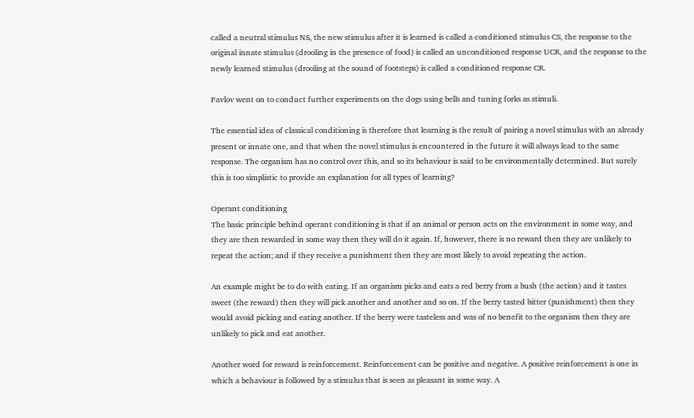called a neutral stimulus NS, the new stimulus after it is learned is called a conditioned stimulus CS, the response to the original innate stimulus (drooling in the presence of food) is called an unconditioned response UCR, and the response to the newly learned stimulus (drooling at the sound of footsteps) is called a conditioned response CR.

Pavlov went on to conduct further experiments on the dogs using bells and tuning forks as stimuli.

The essential idea of classical conditioning is therefore that learning is the result of pairing a novel stimulus with an already present or innate one, and that when the novel stimulus is encountered in the future it will always lead to the same response. The organism has no control over this, and so its behaviour is said to be environmentally determined. But surely this is too simplistic to provide an explanation for all types of learning?

Operant conditioning
The basic principle behind operant conditioning is that if an animal or person acts on the environment in some way, and they are then rewarded in some way then they will do it again. If, however, there is no reward then they are unlikely to repeat the action; and if they receive a punishment then they are most likely to avoid repeating the action.

An example might be to do with eating. If an organism picks and eats a red berry from a bush (the action) and it tastes sweet (the reward) then they will pick another and another and so on. If the berry tasted bitter (punishment) then they would avoid picking and eating another. If the berry were tasteless and was of no benefit to the organism then they are unlikely to pick and eat another.

Another word for reward is reinforcement. Reinforcement can be positive and negative. A positive reinforcement is one in which a behaviour is followed by a stimulus that is seen as pleasant in some way. A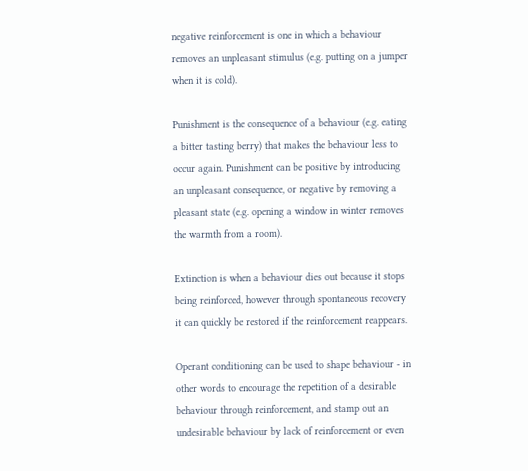negative reinforcement is one in which a behaviour removes an unpleasant stimulus (e.g. putting on a jumper when it is cold).

Punishment is the consequence of a behaviour (e.g. eating a bitter tasting berry) that makes the behaviour less to occur again. Punishment can be positive by introducing an unpleasant consequence, or negative by removing a pleasant state (e.g. opening a window in winter removes the warmth from a room).

Extinction is when a behaviour dies out because it stops being reinforced, however through spontaneous recovery it can quickly be restored if the reinforcement reappears.

Operant conditioning can be used to shape behaviour - in other words to encourage the repetition of a desirable behaviour through reinforcement, and stamp out an undesirable behaviour by lack of reinforcement or even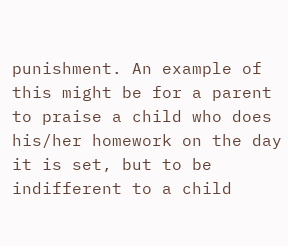punishment. An example of this might be for a parent to praise a child who does his/her homework on the day it is set, but to be indifferent to a child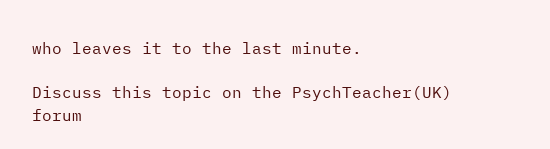who leaves it to the last minute.

Discuss this topic on the PsychTeacher(UK) forum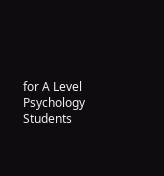for A Level Psychology Students